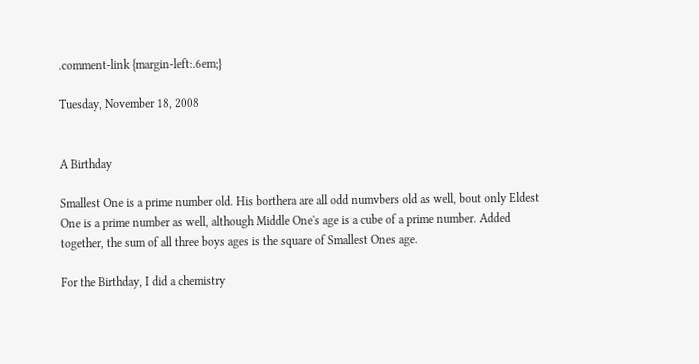.comment-link {margin-left:.6em;}

Tuesday, November 18, 2008


A Birthday

Smallest One is a prime number old. His borthera are all odd numvbers old as well, bout only Eldest One is a prime number as well, although Middle One's age is a cube of a prime number. Added together, the sum of all three boys ages is the square of Smallest Ones age.

For the Birthday, I did a chemistry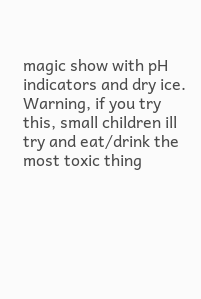magic show with pH indicators and dry ice. Warning, if you try this, small children ill try and eat/drink the most toxic thing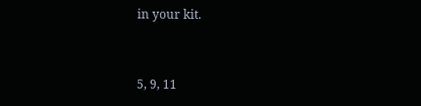in your kit.


5, 9, 11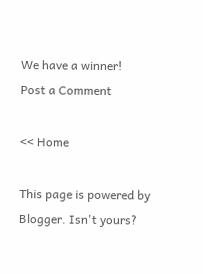We have a winner!
Post a Comment

<< Home

This page is powered by Blogger. Isn't yours?